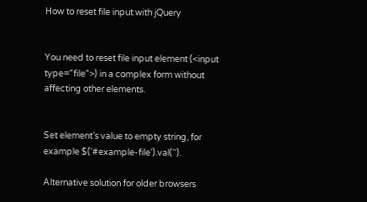How to reset file input with jQuery


You need to reset file input element (<input type="file">) in a complex form without affecting other elements.


Set element’s value to empty string, for example $('#example-file').val('').

Alternative solution for older browsers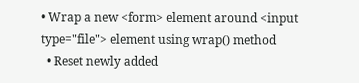• Wrap a new <form> element around <input type="file"> element using wrap() method
  • Reset newly added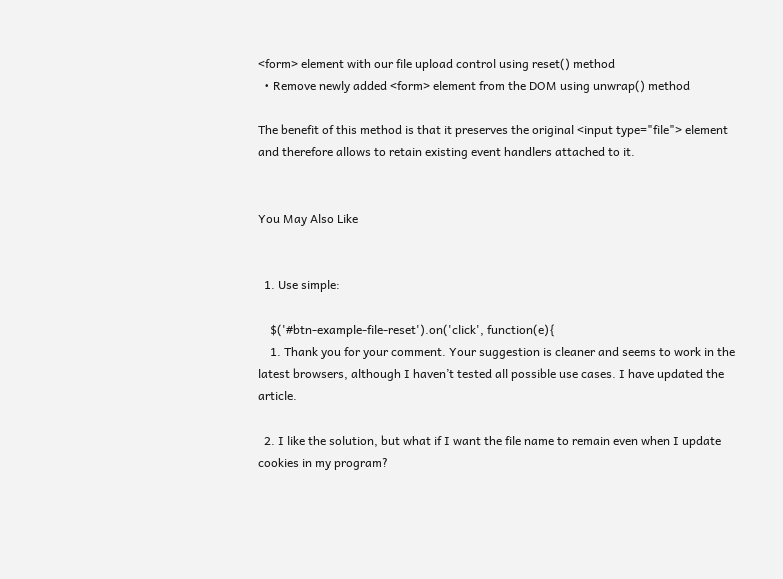<form> element with our file upload control using reset() method
  • Remove newly added <form> element from the DOM using unwrap() method

The benefit of this method is that it preserves the original <input type="file"> element and therefore allows to retain existing event handlers attached to it.


You May Also Like


  1. Use simple:

    $('#btn-example-file-reset').on('click', function(e){
    1. Thank you for your comment. Your suggestion is cleaner and seems to work in the latest browsers, although I haven’t tested all possible use cases. I have updated the article.

  2. I like the solution, but what if I want the file name to remain even when I update cookies in my program?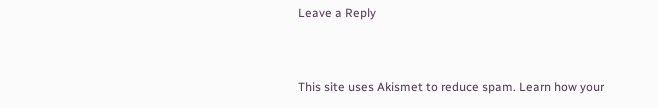Leave a Reply


This site uses Akismet to reduce spam. Learn how your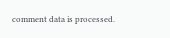comment data is processed.